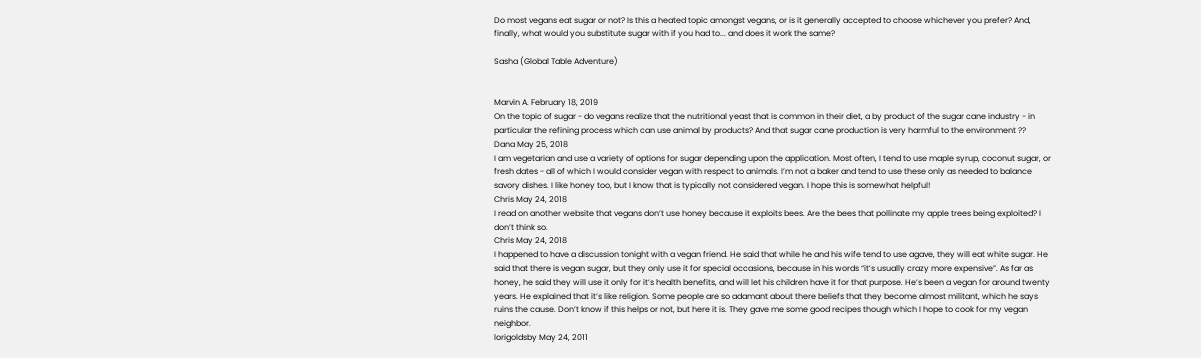Do most vegans eat sugar or not? Is this a heated topic amongst vegans, or is it generally accepted to choose whichever you prefer? And, finally, what would you substitute sugar with if you had to... and does it work the same?

Sasha (Global Table Adventure)


Marvin A. February 18, 2019
On the topic of sugar - do vegans realize that the nutritional yeast that is common in their diet, a by product of the sugar cane industry - in particular the refining process which can use animal by products? And that sugar cane production is very harmful to the environment ??
Dana May 25, 2018
I am vegetarian and use a variety of options for sugar depending upon the application. Most often, I tend to use maple syrup, coconut sugar, or fresh dates - all of which I would consider vegan with respect to animals. I’m not a baker and tend to use these only as needed to balance savory dishes. I like honey too, but I know that is typically not considered vegan. I hope this is somewhat helpful!
Chris May 24, 2018
I read on another website that vegans don’t use honey because it exploits bees. Are the bees that pollinate my apple trees being exploited? I don’t think so.
Chris May 24, 2018
I happened to have a discussion tonight with a vegan friend. He said that while he and his wife tend to use agave, they will eat white sugar. He said that there is vegan sugar, but they only use it for special occasions, because in his words “it’s usually crazy more expensive”. As far as honey, he said they will use it only for it’s health benefits, and will let his children have it for that purpose. He’s been a vegan for around twenty years. He explained that it’s like religion. Some people are so adamant about there beliefs that they become almost militant, which he says ruins the cause. Don’t know if this helps or not, but here it is. They gave me some good recipes though which I hope to cook for my vegan neighbor.
lorigoldsby May 24, 2011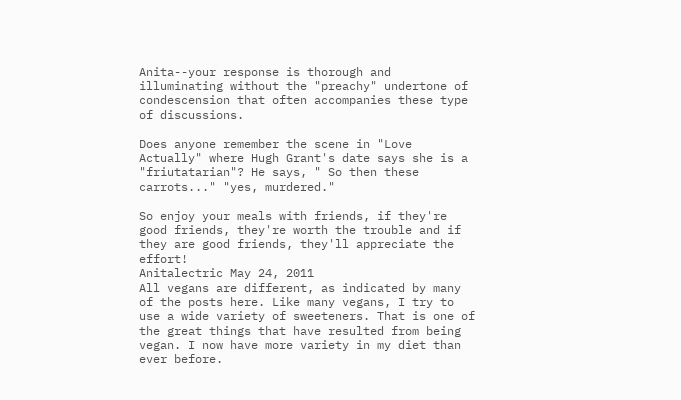Anita--your response is thorough and illuminating without the "preachy" undertone of condescension that often accompanies these type of discussions.

Does anyone remember the scene in "Love Actually" where Hugh Grant's date says she is a "friutatarian"? He says, " So then these carrots..." "yes, murdered."

So enjoy your meals with friends, if they're good friends, they're worth the trouble and if they are good friends, they'll appreciate the effort!
Anitalectric May 24, 2011
All vegans are different, as indicated by many of the posts here. Like many vegans, I try to use a wide variety of sweeteners. That is one of the great things that have resulted from being vegan. I now have more variety in my diet than ever before.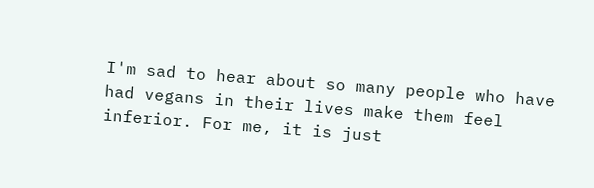I'm sad to hear about so many people who have had vegans in their lives make them feel inferior. For me, it is just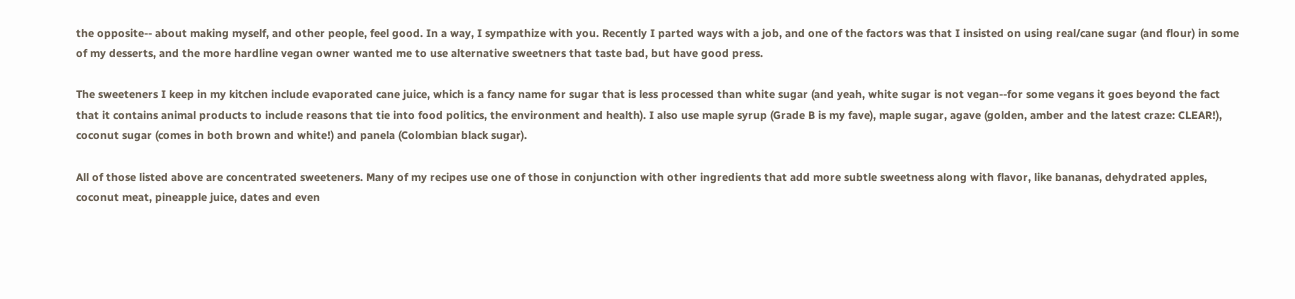the opposite-- about making myself, and other people, feel good. In a way, I sympathize with you. Recently I parted ways with a job, and one of the factors was that I insisted on using real/cane sugar (and flour) in some of my desserts, and the more hardline vegan owner wanted me to use alternative sweetners that taste bad, but have good press.

The sweeteners I keep in my kitchen include evaporated cane juice, which is a fancy name for sugar that is less processed than white sugar (and yeah, white sugar is not vegan--for some vegans it goes beyond the fact that it contains animal products to include reasons that tie into food politics, the environment and health). I also use maple syrup (Grade B is my fave), maple sugar, agave (golden, amber and the latest craze: CLEAR!), coconut sugar (comes in both brown and white!) and panela (Colombian black sugar).

All of those listed above are concentrated sweeteners. Many of my recipes use one of those in conjunction with other ingredients that add more subtle sweetness along with flavor, like bananas, dehydrated apples, coconut meat, pineapple juice, dates and even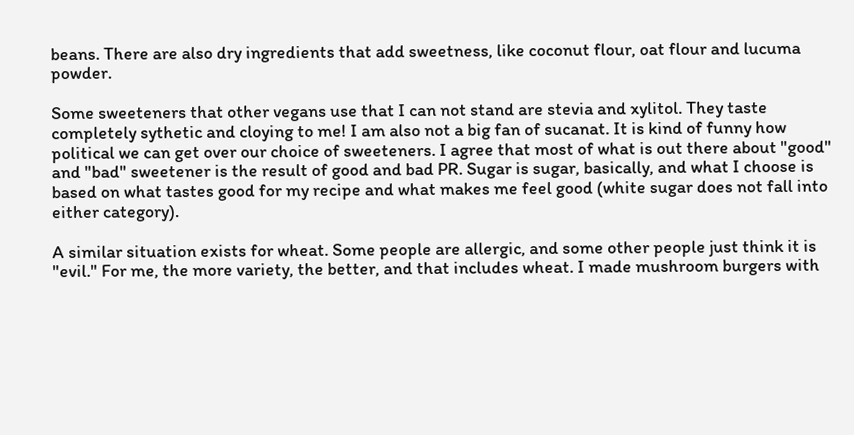beans. There are also dry ingredients that add sweetness, like coconut flour, oat flour and lucuma powder.

Some sweeteners that other vegans use that I can not stand are stevia and xylitol. They taste completely sythetic and cloying to me! I am also not a big fan of sucanat. It is kind of funny how political we can get over our choice of sweeteners. I agree that most of what is out there about "good" and "bad" sweetener is the result of good and bad PR. Sugar is sugar, basically, and what I choose is based on what tastes good for my recipe and what makes me feel good (white sugar does not fall into either category).

A similar situation exists for wheat. Some people are allergic, and some other people just think it is "evil." For me, the more variety, the better, and that includes wheat. I made mushroom burgers with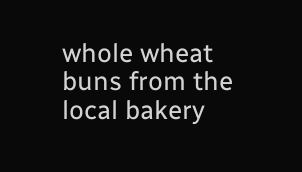whole wheat buns from the local bakery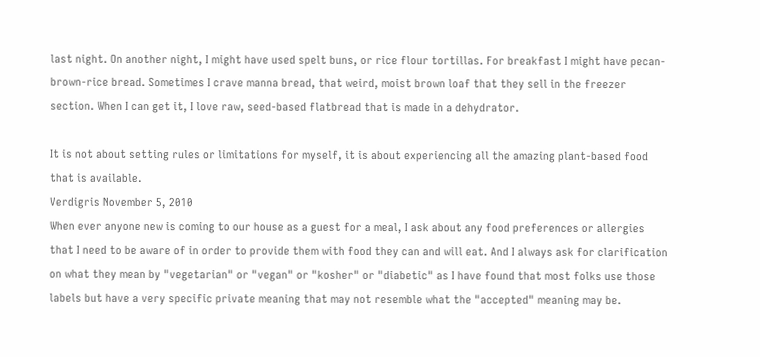last night. On another night, I might have used spelt buns, or rice flour tortillas. For breakfast I might have pecan-brown-rice bread. Sometimes I crave manna bread, that weird, moist brown loaf that they sell in the freezer section. When I can get it, I love raw, seed-based flatbread that is made in a dehydrator.

It is not about setting rules or limitations for myself, it is about experiencing all the amazing plant-based food that is available.
Verdigris November 5, 2010
When ever anyone new is coming to our house as a guest for a meal, I ask about any food preferences or allergies that I need to be aware of in order to provide them with food they can and will eat. And I always ask for clarification on what they mean by "vegetarian" or "vegan" or "kosher" or "diabetic" as I have found that most folks use those labels but have a very specific private meaning that may not resemble what the "accepted" meaning may be.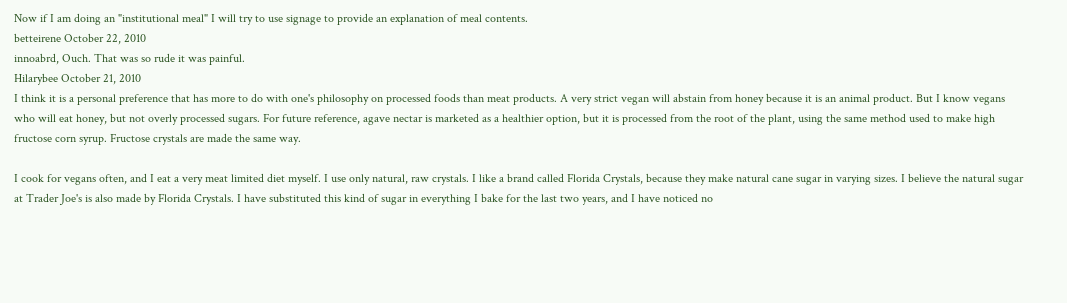Now if I am doing an "institutional meal" I will try to use signage to provide an explanation of meal contents.
betteirene October 22, 2010
innoabrd, Ouch. That was so rude it was painful.
Hilarybee October 21, 2010
I think it is a personal preference that has more to do with one's philosophy on processed foods than meat products. A very strict vegan will abstain from honey because it is an animal product. But I know vegans who will eat honey, but not overly processed sugars. For future reference, agave nectar is marketed as a healthier option, but it is processed from the root of the plant, using the same method used to make high fructose corn syrup. Fructose crystals are made the same way.

I cook for vegans often, and I eat a very meat limited diet myself. I use only natural, raw crystals. I like a brand called Florida Crystals, because they make natural cane sugar in varying sizes. I believe the natural sugar at Trader Joe's is also made by Florida Crystals. I have substituted this kind of sugar in everything I bake for the last two years, and I have noticed no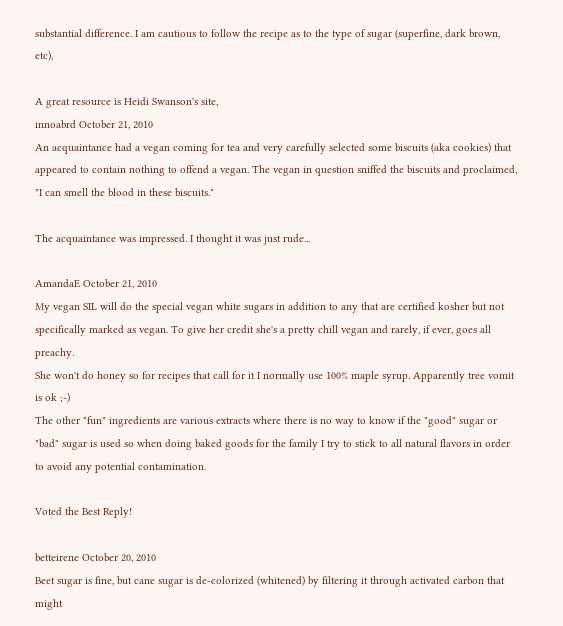substantial difference. I am cautious to follow the recipe as to the type of sugar (superfine, dark brown, etc),

A great resource is Heidi Swanson's site,
innoabrd October 21, 2010
An acquaintance had a vegan coming for tea and very carefully selected some biscuits (aka cookies) that appeared to contain nothing to offend a vegan. The vegan in question sniffed the biscuits and proclaimed, "I can smell the blood in these biscuits."

The acquaintance was impressed. I thought it was just rude...

AmandaE October 21, 2010
My vegan SIL will do the special vegan white sugars in addition to any that are certified kosher but not specifically marked as vegan. To give her credit she's a pretty chill vegan and rarely, if ever, goes all preachy.
She won't do honey so for recipes that call for it I normally use 100% maple syrup. Apparently tree vomit is ok ;-)
The other "fun" ingredients are various extracts where there is no way to know if the "good" sugar or "bad" sugar is used so when doing baked goods for the family I try to stick to all natural flavors in order to avoid any potential contamination.

Voted the Best Reply!

betteirene October 20, 2010
Beet sugar is fine, but cane sugar is de-colorized (whitened) by filtering it through activated carbon that might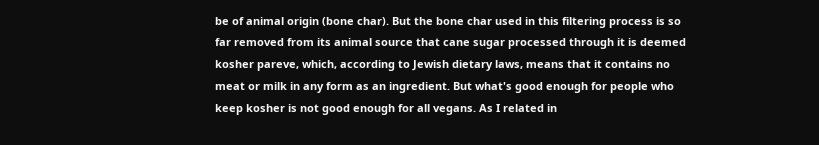be of animal origin (bone char). But the bone char used in this filtering process is so far removed from its animal source that cane sugar processed through it is deemed kosher pareve, which, according to Jewish dietary laws, means that it contains no meat or milk in any form as an ingredient. But what's good enough for people who keep kosher is not good enough for all vegans. As I related in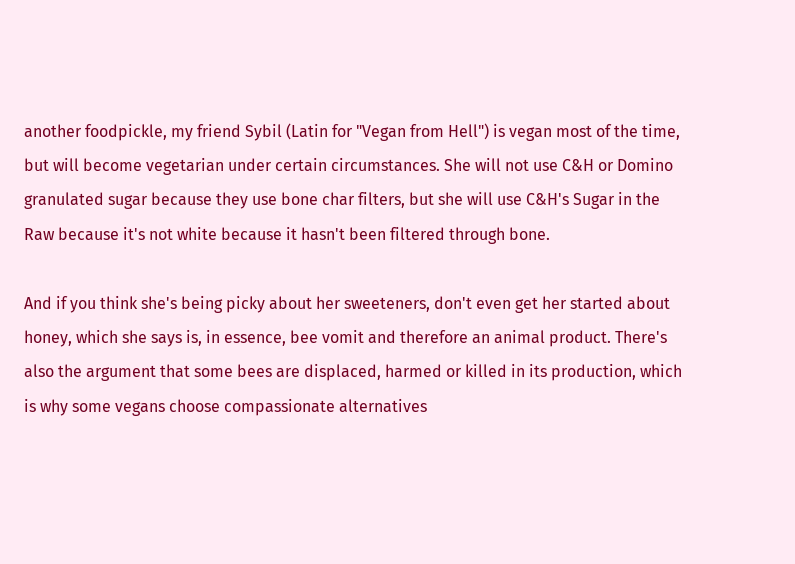another foodpickle, my friend Sybil (Latin for "Vegan from Hell") is vegan most of the time, but will become vegetarian under certain circumstances. She will not use C&H or Domino granulated sugar because they use bone char filters, but she will use C&H's Sugar in the Raw because it's not white because it hasn't been filtered through bone.

And if you think she's being picky about her sweeteners, don't even get her started about honey, which she says is, in essence, bee vomit and therefore an animal product. There's also the argument that some bees are displaced, harmed or killed in its production, which is why some vegans choose compassionate alternatives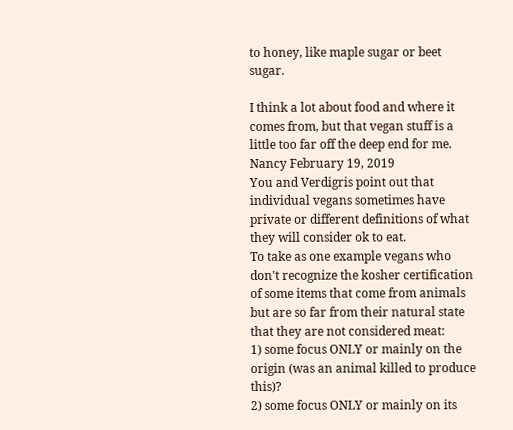to honey, like maple sugar or beet sugar.

I think a lot about food and where it comes from, but that vegan stuff is a little too far off the deep end for me.
Nancy February 19, 2019
You and Verdigris point out that individual vegans sometimes have private or different definitions of what they will consider ok to eat.
To take as one example vegans who don't recognize the kosher certification of some items that come from animals but are so far from their natural state that they are not considered meat:
1) some focus ONLY or mainly on the origin (was an animal killed to produce this)?
2) some focus ONLY or mainly on its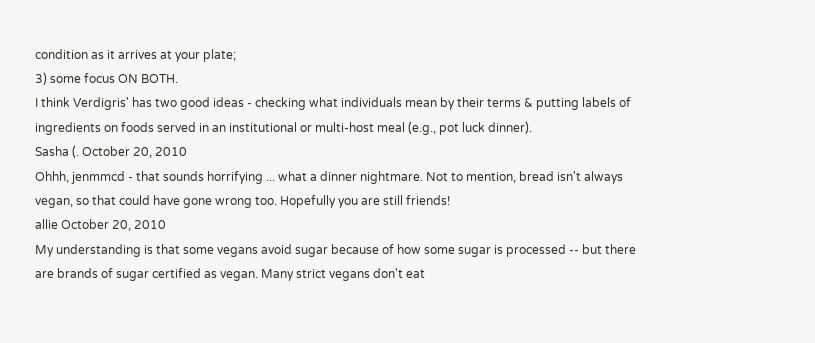condition as it arrives at your plate;
3) some focus ON BOTH.
I think Verdigris' has two good ideas - checking what individuals mean by their terms & putting labels of ingredients on foods served in an institutional or multi-host meal (e.g., pot luck dinner).
Sasha (. October 20, 2010
Ohhh, jenmmcd - that sounds horrifying ... what a dinner nightmare. Not to mention, bread isn't always vegan, so that could have gone wrong too. Hopefully you are still friends!
allie October 20, 2010
My understanding is that some vegans avoid sugar because of how some sugar is processed -- but there are brands of sugar certified as vegan. Many strict vegans don't eat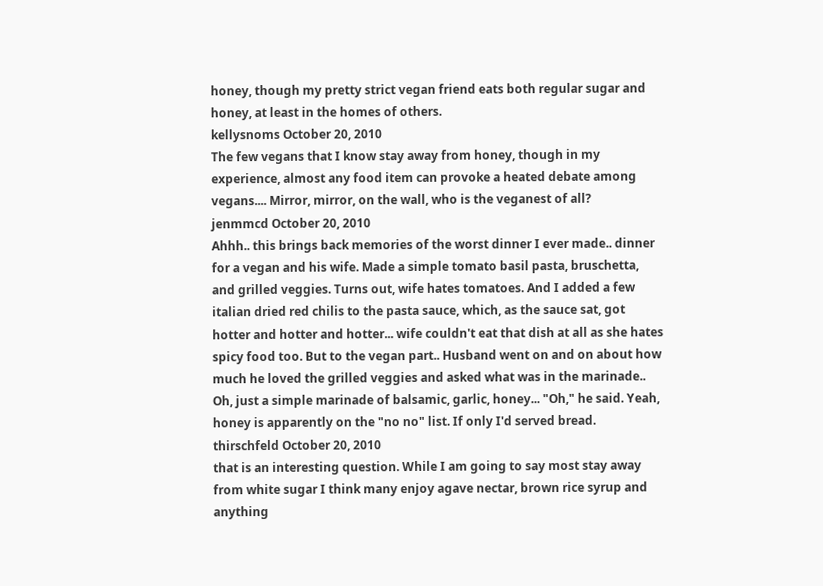honey, though my pretty strict vegan friend eats both regular sugar and honey, at least in the homes of others.
kellysnoms October 20, 2010
The few vegans that I know stay away from honey, though in my experience, almost any food item can provoke a heated debate among vegans.... Mirror, mirror, on the wall, who is the veganest of all?
jenmmcd October 20, 2010
Ahhh.. this brings back memories of the worst dinner I ever made.. dinner for a vegan and his wife. Made a simple tomato basil pasta, bruschetta, and grilled veggies. Turns out, wife hates tomatoes. And I added a few italian dried red chilis to the pasta sauce, which, as the sauce sat, got hotter and hotter and hotter... wife couldn't eat that dish at all as she hates spicy food too. But to the vegan part.. Husband went on and on about how much he loved the grilled veggies and asked what was in the marinade.. Oh, just a simple marinade of balsamic, garlic, honey... "Oh," he said. Yeah, honey is apparently on the "no no" list. If only I'd served bread.
thirschfeld October 20, 2010
that is an interesting question. While I am going to say most stay away from white sugar I think many enjoy agave nectar, brown rice syrup and anything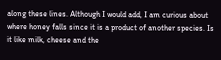along these lines. Although I would add, I am curious about where honey falls since it is a product of another species. Is it like milk, cheese and the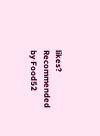likes?
Recommended by Food52